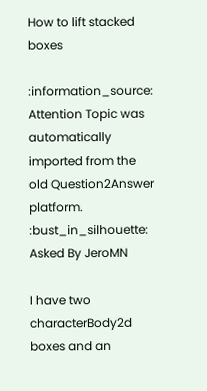How to lift stacked boxes

:information_source: Attention Topic was automatically imported from the old Question2Answer platform.
:bust_in_silhouette: Asked By JeroMN

I have two characterBody2d boxes and an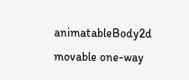animatableBody2d movable one-way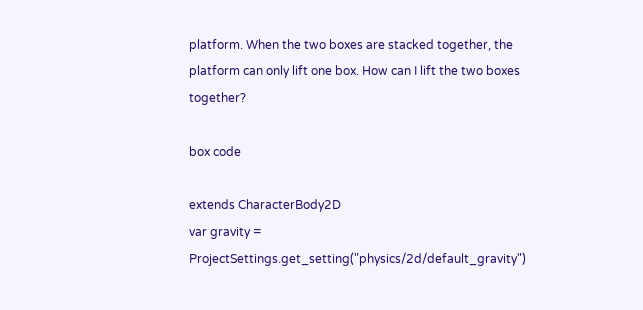platform. When the two boxes are stacked together, the platform can only lift one box. How can I lift the two boxes together?

box code

extends CharacterBody2D
var gravity = ProjectSettings.get_setting("physics/2d/default_gravity")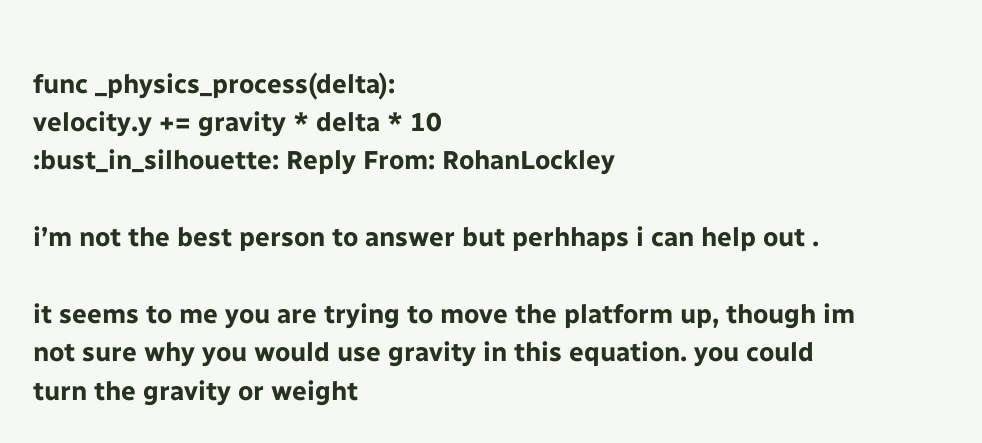func _physics_process(delta):
velocity.y += gravity * delta * 10
:bust_in_silhouette: Reply From: RohanLockley

i’m not the best person to answer but perhhaps i can help out .

it seems to me you are trying to move the platform up, though im not sure why you would use gravity in this equation. you could turn the gravity or weight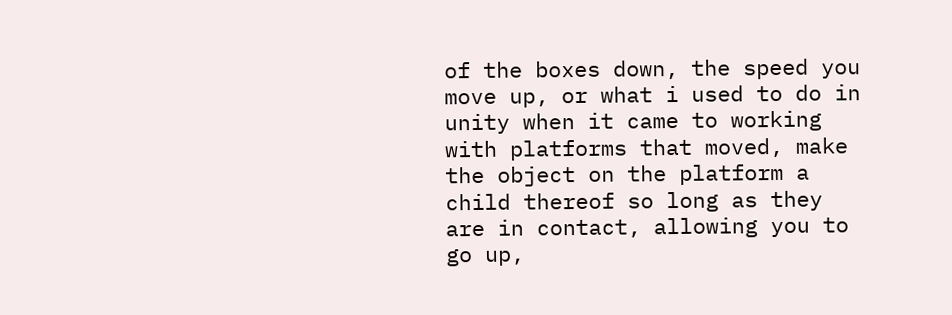of the boxes down, the speed you move up, or what i used to do in unity when it came to working with platforms that moved, make the object on the platform a child thereof so long as they are in contact, allowing you to go up,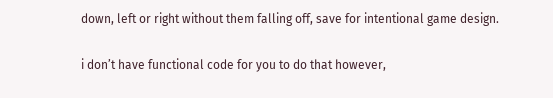down, left or right without them falling off, save for intentional game design.

i don’t have functional code for you to do that however,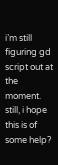i’m still figuring gd script out at the moment. still, i hope this is of some help?